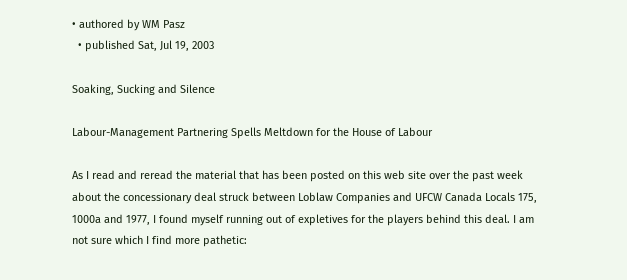• authored by WM Pasz
  • published Sat, Jul 19, 2003

Soaking, Sucking and Silence

Labour-Management Partnering Spells Meltdown for the House of Labour

As I read and reread the material that has been posted on this web site over the past week about the concessionary deal struck between Loblaw Companies and UFCW Canada Locals 175, 1000a and 1977, I found myself running out of expletives for the players behind this deal. I am not sure which I find more pathetic: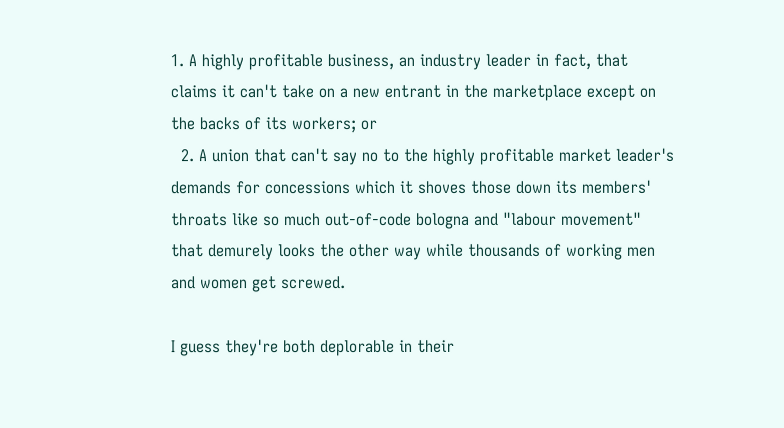1. A highly profitable business, an industry leader in fact, that claims it can't take on a new entrant in the marketplace except on the backs of its workers; or
  2. A union that can't say no to the highly profitable market leader's demands for concessions which it shoves those down its members' throats like so much out-of-code bologna and "labour movement" that demurely looks the other way while thousands of working men and women get screwed.

I guess they're both deplorable in their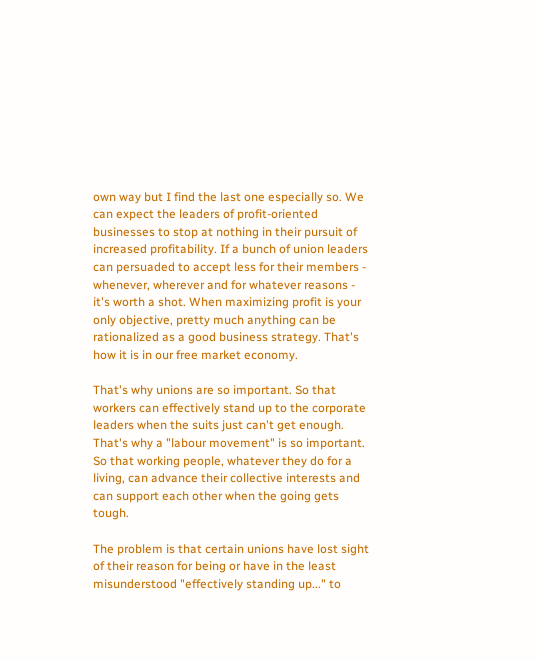own way but I find the last one especially so. We can expect the leaders of profit-oriented businesses to stop at nothing in their pursuit of increased profitability. If a bunch of union leaders can persuaded to accept less for their members - whenever, wherever and for whatever reasons - it's worth a shot. When maximizing profit is your only objective, pretty much anything can be rationalized as a good business strategy. That's how it is in our free market economy.

That's why unions are so important. So that workers can effectively stand up to the corporate leaders when the suits just can't get enough. That's why a "labour movement" is so important. So that working people, whatever they do for a living, can advance their collective interests and can support each other when the going gets tough.

The problem is that certain unions have lost sight of their reason for being or have in the least misunderstood "effectively standing up..." to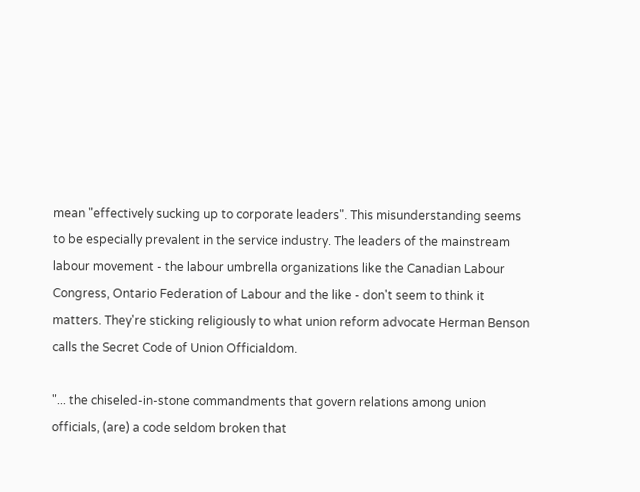mean "effectively sucking up to corporate leaders". This misunderstanding seems to be especially prevalent in the service industry. The leaders of the mainstream labour movement - the labour umbrella organizations like the Canadian Labour Congress, Ontario Federation of Labour and the like - don't seem to think it matters. They're sticking religiously to what union reform advocate Herman Benson calls the Secret Code of Union Officialdom.

"... the chiseled-in-stone commandments that govern relations among union officials, (are) a code seldom broken that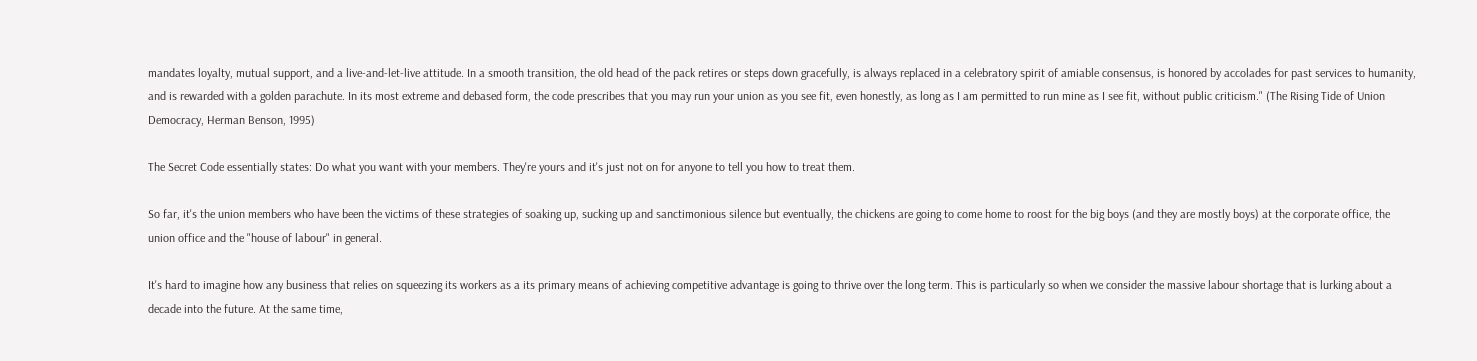mandates loyalty, mutual support, and a live-and-let-live attitude. In a smooth transition, the old head of the pack retires or steps down gracefully, is always replaced in a celebratory spirit of amiable consensus, is honored by accolades for past services to humanity, and is rewarded with a golden parachute. In its most extreme and debased form, the code prescribes that you may run your union as you see fit, even honestly, as long as I am permitted to run mine as I see fit, without public criticism." (The Rising Tide of Union Democracy, Herman Benson, 1995)

The Secret Code essentially states: Do what you want with your members. They're yours and it's just not on for anyone to tell you how to treat them.

So far, it's the union members who have been the victims of these strategies of soaking up, sucking up and sanctimonious silence but eventually, the chickens are going to come home to roost for the big boys (and they are mostly boys) at the corporate office, the union office and the "house of labour" in general.

It's hard to imagine how any business that relies on squeezing its workers as a its primary means of achieving competitive advantage is going to thrive over the long term. This is particularly so when we consider the massive labour shortage that is lurking about a decade into the future. At the same time,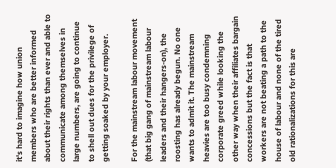it's hard to imagine how union members who are better informed about their rights than ever and able to communicate among themselves in large numbers, are going to continue to shell out dues for the privilege of getting soaked by your employer.

For the mainstream labour movement (that big gang of mainstream labour leaders and their hangers-on), the roosting has already begun. No one wants to admit it. The mainstream heavies are too busy condemning corporate greed while looking the other way when their affiliates bargain concessions but the fact is that workers are not beating a path to the house of labour and none of the tired old rationalizations for this are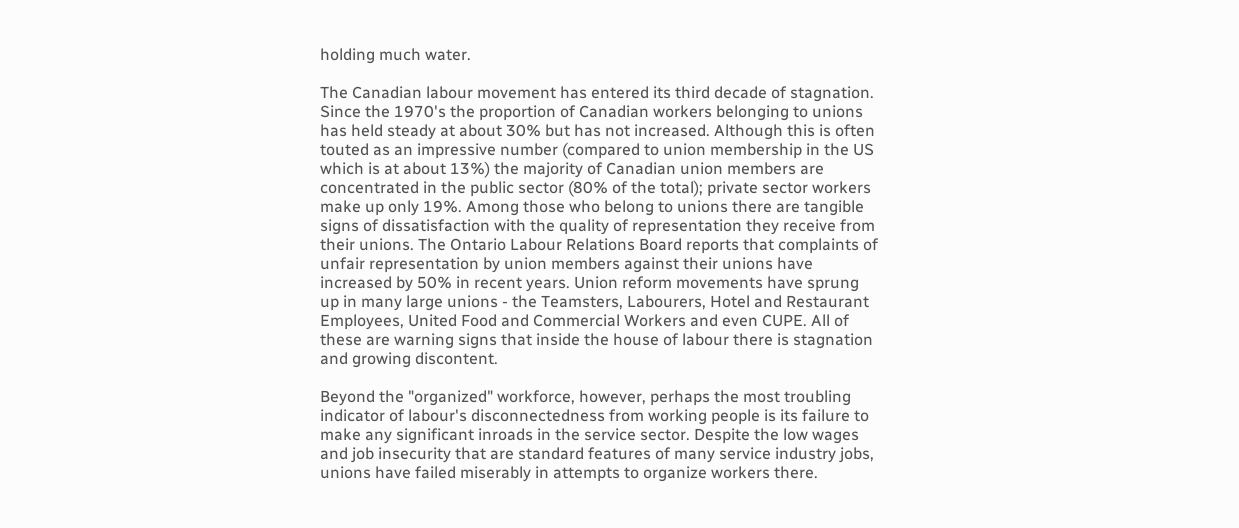holding much water.

The Canadian labour movement has entered its third decade of stagnation. Since the 1970's the proportion of Canadian workers belonging to unions has held steady at about 30% but has not increased. Although this is often touted as an impressive number (compared to union membership in the US which is at about 13%) the majority of Canadian union members are concentrated in the public sector (80% of the total); private sector workers make up only 19%. Among those who belong to unions there are tangible signs of dissatisfaction with the quality of representation they receive from their unions. The Ontario Labour Relations Board reports that complaints of unfair representation by union members against their unions have increased by 50% in recent years. Union reform movements have sprung up in many large unions - the Teamsters, Labourers, Hotel and Restaurant Employees, United Food and Commercial Workers and even CUPE. All of these are warning signs that inside the house of labour there is stagnation and growing discontent.

Beyond the "organized" workforce, however, perhaps the most troubling indicator of labour's disconnectedness from working people is its failure to make any significant inroads in the service sector. Despite the low wages and job insecurity that are standard features of many service industry jobs, unions have failed miserably in attempts to organize workers there.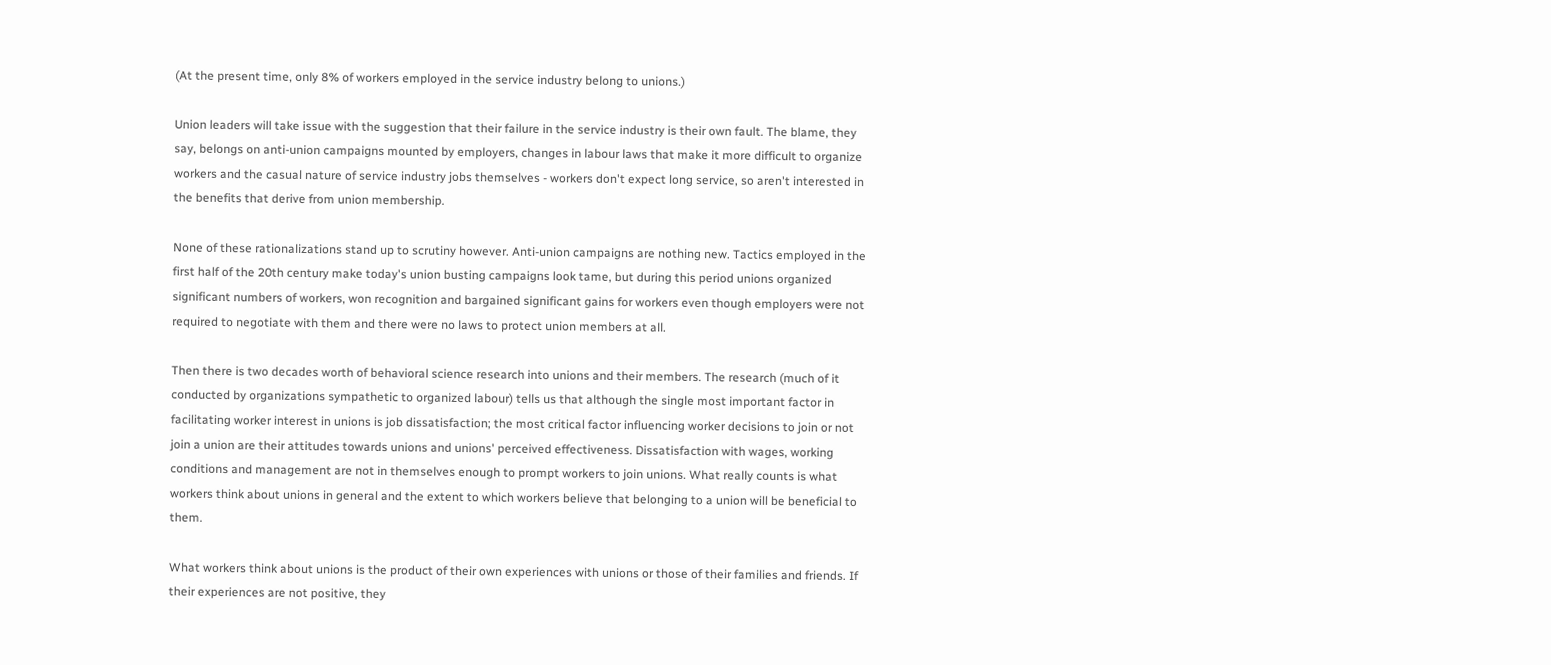(At the present time, only 8% of workers employed in the service industry belong to unions.)

Union leaders will take issue with the suggestion that their failure in the service industry is their own fault. The blame, they say, belongs on anti-union campaigns mounted by employers, changes in labour laws that make it more difficult to organize workers and the casual nature of service industry jobs themselves - workers don't expect long service, so aren't interested in the benefits that derive from union membership.

None of these rationalizations stand up to scrutiny however. Anti-union campaigns are nothing new. Tactics employed in the first half of the 20th century make today's union busting campaigns look tame, but during this period unions organized significant numbers of workers, won recognition and bargained significant gains for workers even though employers were not required to negotiate with them and there were no laws to protect union members at all.

Then there is two decades worth of behavioral science research into unions and their members. The research (much of it conducted by organizations sympathetic to organized labour) tells us that although the single most important factor in facilitating worker interest in unions is job dissatisfaction; the most critical factor influencing worker decisions to join or not join a union are their attitudes towards unions and unions' perceived effectiveness. Dissatisfaction with wages, working conditions and management are not in themselves enough to prompt workers to join unions. What really counts is what workers think about unions in general and the extent to which workers believe that belonging to a union will be beneficial to them.

What workers think about unions is the product of their own experiences with unions or those of their families and friends. If their experiences are not positive, they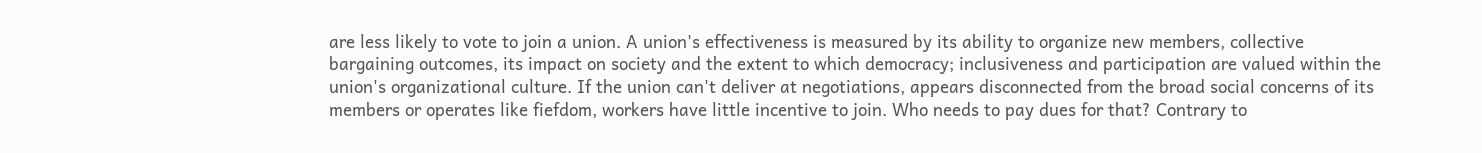are less likely to vote to join a union. A union's effectiveness is measured by its ability to organize new members, collective bargaining outcomes, its impact on society and the extent to which democracy; inclusiveness and participation are valued within the union's organizational culture. If the union can't deliver at negotiations, appears disconnected from the broad social concerns of its members or operates like fiefdom, workers have little incentive to join. Who needs to pay dues for that? Contrary to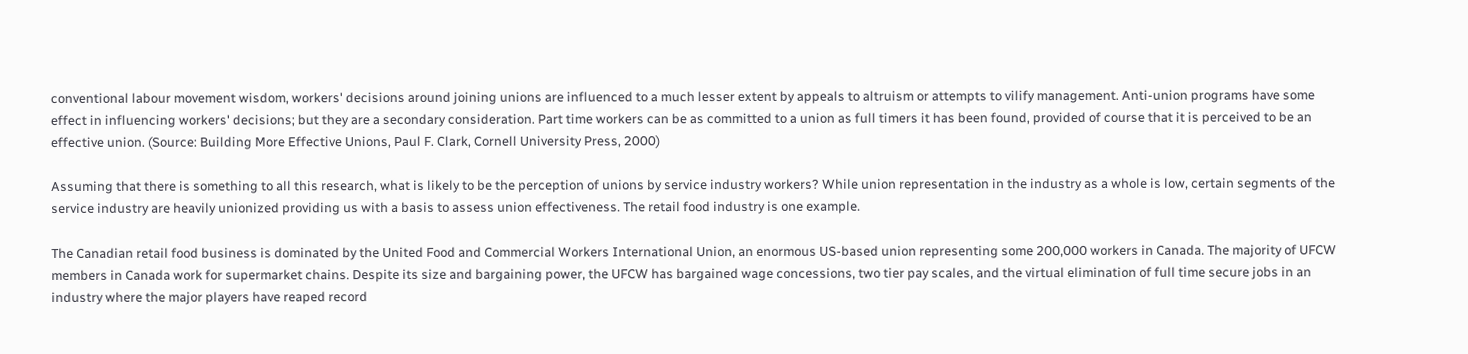conventional labour movement wisdom, workers' decisions around joining unions are influenced to a much lesser extent by appeals to altruism or attempts to vilify management. Anti-union programs have some effect in influencing workers' decisions; but they are a secondary consideration. Part time workers can be as committed to a union as full timers it has been found, provided of course that it is perceived to be an effective union. (Source: Building More Effective Unions, Paul F. Clark, Cornell University Press, 2000)

Assuming that there is something to all this research, what is likely to be the perception of unions by service industry workers? While union representation in the industry as a whole is low, certain segments of the service industry are heavily unionized providing us with a basis to assess union effectiveness. The retail food industry is one example.

The Canadian retail food business is dominated by the United Food and Commercial Workers International Union, an enormous US-based union representing some 200,000 workers in Canada. The majority of UFCW members in Canada work for supermarket chains. Despite its size and bargaining power, the UFCW has bargained wage concessions, two tier pay scales, and the virtual elimination of full time secure jobs in an industry where the major players have reaped record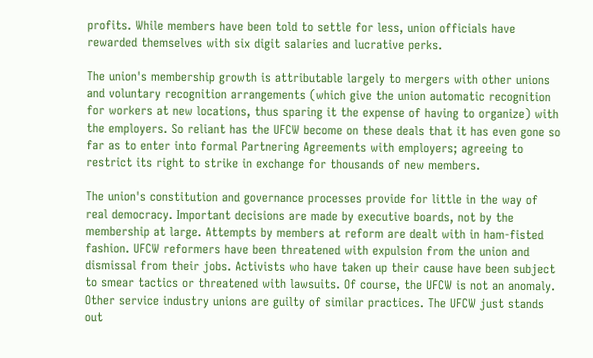profits. While members have been told to settle for less, union officials have rewarded themselves with six digit salaries and lucrative perks.

The union's membership growth is attributable largely to mergers with other unions and voluntary recognition arrangements (which give the union automatic recognition for workers at new locations, thus sparing it the expense of having to organize) with the employers. So reliant has the UFCW become on these deals that it has even gone so far as to enter into formal Partnering Agreements with employers; agreeing to restrict its right to strike in exchange for thousands of new members.

The union's constitution and governance processes provide for little in the way of real democracy. Important decisions are made by executive boards, not by the membership at large. Attempts by members at reform are dealt with in ham-fisted fashion. UFCW reformers have been threatened with expulsion from the union and dismissal from their jobs. Activists who have taken up their cause have been subject to smear tactics or threatened with lawsuits. Of course, the UFCW is not an anomaly. Other service industry unions are guilty of similar practices. The UFCW just stands out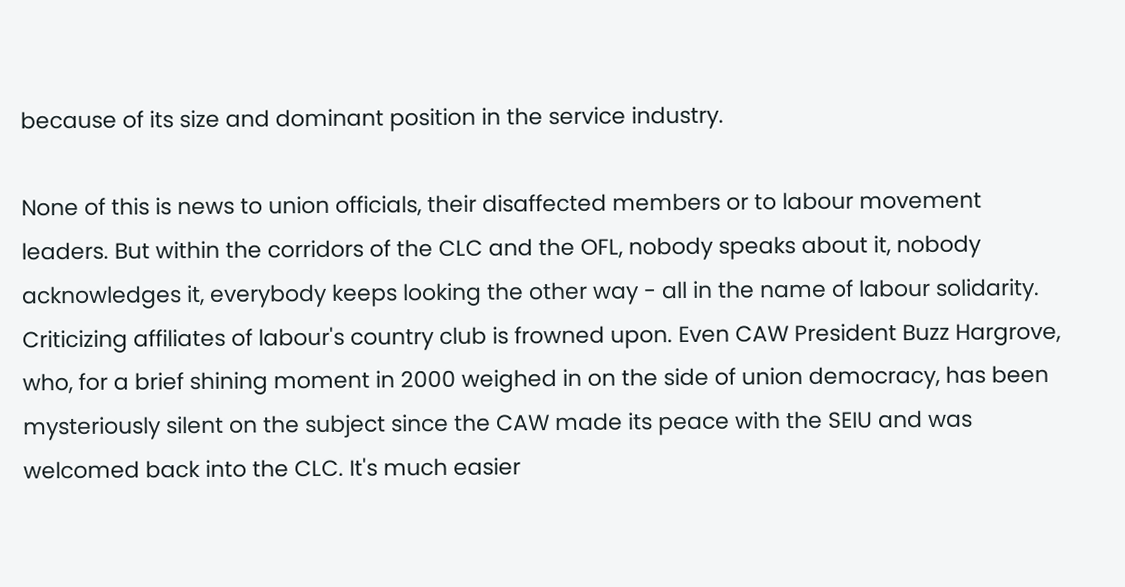because of its size and dominant position in the service industry.

None of this is news to union officials, their disaffected members or to labour movement leaders. But within the corridors of the CLC and the OFL, nobody speaks about it, nobody acknowledges it, everybody keeps looking the other way - all in the name of labour solidarity. Criticizing affiliates of labour's country club is frowned upon. Even CAW President Buzz Hargrove, who, for a brief shining moment in 2000 weighed in on the side of union democracy, has been mysteriously silent on the subject since the CAW made its peace with the SEIU and was welcomed back into the CLC. It's much easier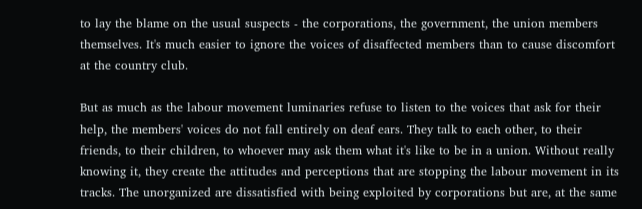to lay the blame on the usual suspects - the corporations, the government, the union members themselves. It's much easier to ignore the voices of disaffected members than to cause discomfort at the country club.

But as much as the labour movement luminaries refuse to listen to the voices that ask for their help, the members' voices do not fall entirely on deaf ears. They talk to each other, to their friends, to their children, to whoever may ask them what it's like to be in a union. Without really knowing it, they create the attitudes and perceptions that are stopping the labour movement in its tracks. The unorganized are dissatisfied with being exploited by corporations but are, at the same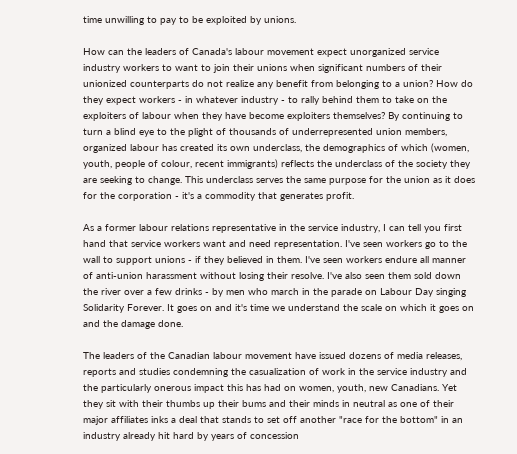time unwilling to pay to be exploited by unions.

How can the leaders of Canada's labour movement expect unorganized service industry workers to want to join their unions when significant numbers of their unionized counterparts do not realize any benefit from belonging to a union? How do they expect workers - in whatever industry - to rally behind them to take on the exploiters of labour when they have become exploiters themselves? By continuing to turn a blind eye to the plight of thousands of underrepresented union members, organized labour has created its own underclass, the demographics of which (women, youth, people of colour, recent immigrants) reflects the underclass of the society they are seeking to change. This underclass serves the same purpose for the union as it does for the corporation - it's a commodity that generates profit.

As a former labour relations representative in the service industry, I can tell you first hand that service workers want and need representation. I've seen workers go to the wall to support unions - if they believed in them. I've seen workers endure all manner of anti-union harassment without losing their resolve. I've also seen them sold down the river over a few drinks - by men who march in the parade on Labour Day singing Solidarity Forever. It goes on and it's time we understand the scale on which it goes on and the damage done.

The leaders of the Canadian labour movement have issued dozens of media releases, reports and studies condemning the casualization of work in the service industry and the particularly onerous impact this has had on women, youth, new Canadians. Yet they sit with their thumbs up their bums and their minds in neutral as one of their major affiliates inks a deal that stands to set off another "race for the bottom" in an industry already hit hard by years of concession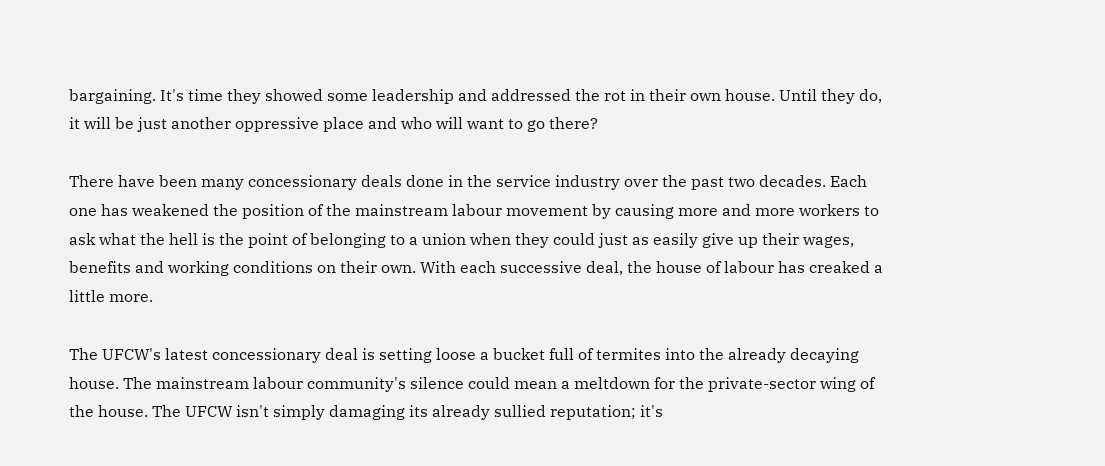bargaining. It's time they showed some leadership and addressed the rot in their own house. Until they do, it will be just another oppressive place and who will want to go there?

There have been many concessionary deals done in the service industry over the past two decades. Each one has weakened the position of the mainstream labour movement by causing more and more workers to ask what the hell is the point of belonging to a union when they could just as easily give up their wages, benefits and working conditions on their own. With each successive deal, the house of labour has creaked a little more.

The UFCW's latest concessionary deal is setting loose a bucket full of termites into the already decaying house. The mainstream labour community's silence could mean a meltdown for the private-sector wing of the house. The UFCW isn't simply damaging its already sullied reputation; it's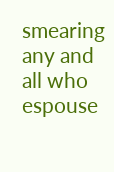smearing any and all who espouse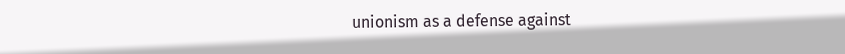unionism as a defense against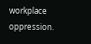workplace oppression.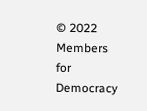© 2022 Members for Democracy